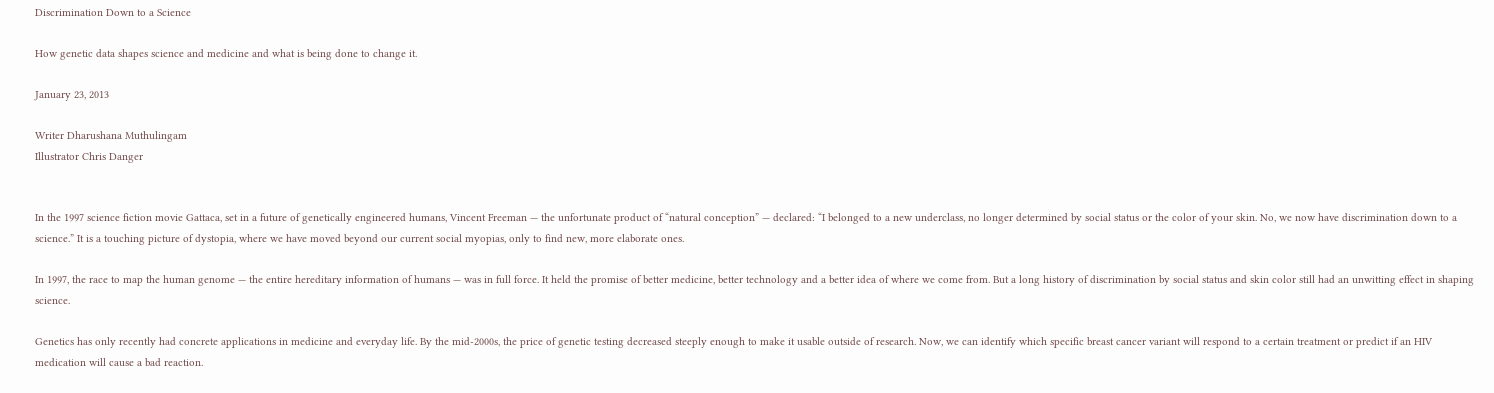Discrimination Down to a Science

How genetic data shapes science and medicine and what is being done to change it.

January 23, 2013

Writer Dharushana Muthulingam
Illustrator Chris Danger


In the 1997 science fiction movie Gattaca, set in a future of genetically engineered humans, Vincent Freeman — the unfortunate product of “natural conception” — declared: “I belonged to a new underclass, no longer determined by social status or the color of your skin. No, we now have discrimination down to a science.” It is a touching picture of dystopia, where we have moved beyond our current social myopias, only to find new, more elaborate ones.

In 1997, the race to map the human genome — the entire hereditary information of humans — was in full force. It held the promise of better medicine, better technology and a better idea of where we come from. But a long history of discrimination by social status and skin color still had an unwitting effect in shaping science.

Genetics has only recently had concrete applications in medicine and everyday life. By the mid-2000s, the price of genetic testing decreased steeply enough to make it usable outside of research. Now, we can identify which specific breast cancer variant will respond to a certain treatment or predict if an HIV medication will cause a bad reaction.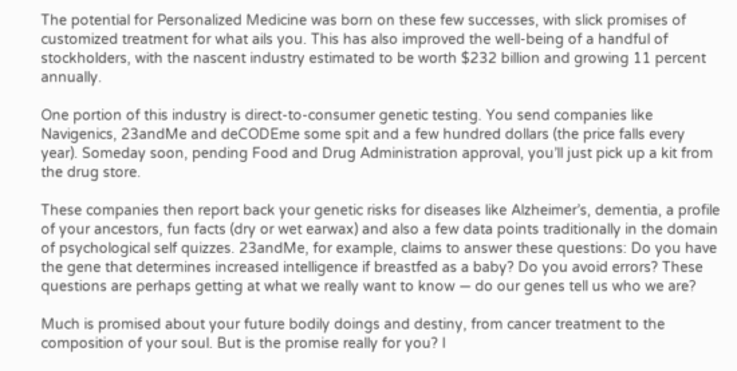The potential for Personalized Medicine was born on these few successes, with slick promises of customized treatment for what ails you. This has also improved the well-being of a handful of stockholders, with the nascent industry estimated to be worth $232 billion and growing 11 percent annually.

One portion of this industry is direct-to-consumer genetic testing. You send companies like Navigenics, 23andMe and deCODEme some spit and a few hundred dollars (the price falls every year). Someday soon, pending Food and Drug Administration approval, you’ll just pick up a kit from the drug store.

These companies then report back your genetic risks for diseases like Alzheimer’s, dementia, a profile of your ancestors, fun facts (dry or wet earwax) and also a few data points traditionally in the domain of psychological self quizzes. 23andMe, for example, claims to answer these questions: Do you have the gene that determines increased intelligence if breastfed as a baby? Do you avoid errors? These questions are perhaps getting at what we really want to know — do our genes tell us who we are?

Much is promised about your future bodily doings and destiny, from cancer treatment to the composition of your soul. But is the promise really for you? I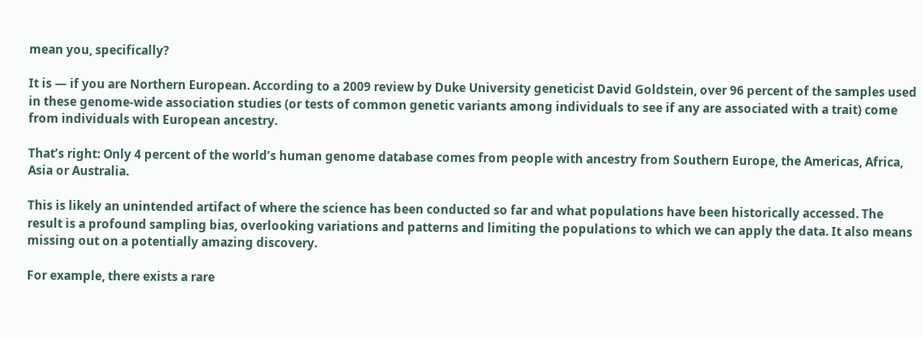mean you, specifically?

It is — if you are Northern European. According to a 2009 review by Duke University geneticist David Goldstein, over 96 percent of the samples used in these genome-wide association studies (or tests of common genetic variants among individuals to see if any are associated with a trait) come from individuals with European ancestry.

That’s right: Only 4 percent of the world’s human genome database comes from people with ancestry from Southern Europe, the Americas, Africa, Asia or Australia.

This is likely an unintended artifact of where the science has been conducted so far and what populations have been historically accessed. The result is a profound sampling bias, overlooking variations and patterns and limiting the populations to which we can apply the data. It also means missing out on a potentially amazing discovery.

For example, there exists a rare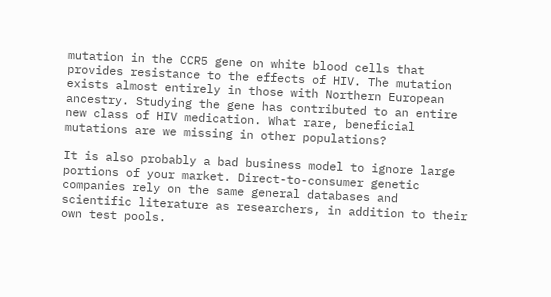mutation in the CCR5 gene on white blood cells that provides resistance to the effects of HIV. The mutation exists almost entirely in those with Northern European ancestry. Studying the gene has contributed to an entire new class of HIV medication. What rare, beneficial mutations are we missing in other populations?

It is also probably a bad business model to ignore large portions of your market. Direct-to-consumer genetic companies rely on the same general databases and scientific literature as researchers, in addition to their own test pools.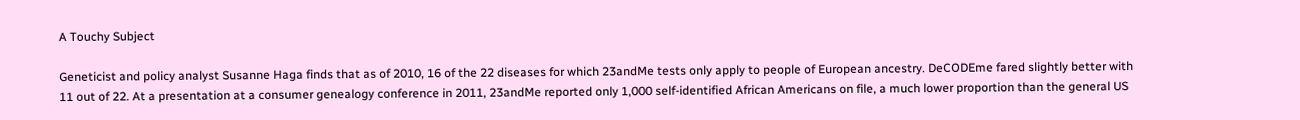A Touchy Subject

Geneticist and policy analyst Susanne Haga finds that as of 2010, 16 of the 22 diseases for which 23andMe tests only apply to people of European ancestry. DeCODEme fared slightly better with 11 out of 22. At a presentation at a consumer genealogy conference in 2011, 23andMe reported only 1,000 self-identified African Americans on file, a much lower proportion than the general US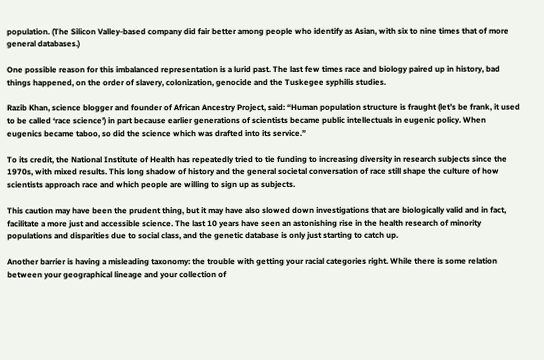population. (The Silicon Valley-based company did fair better among people who identify as Asian, with six to nine times that of more general databases.)

One possible reason for this imbalanced representation is a lurid past. The last few times race and biology paired up in history, bad things happened, on the order of slavery, colonization, genocide and the Tuskegee syphilis studies.

Razib Khan, science blogger and founder of African Ancestry Project, said: “Human population structure is fraught (let’s be frank, it used to be called ‘race science’) in part because earlier generations of scientists became public intellectuals in eugenic policy. When eugenics became taboo, so did the science which was drafted into its service.”

To its credit, the National Institute of Health has repeatedly tried to tie funding to increasing diversity in research subjects since the 1970s, with mixed results. This long shadow of history and the general societal conversation of race still shape the culture of how scientists approach race and which people are willing to sign up as subjects.

This caution may have been the prudent thing, but it may have also slowed down investigations that are biologically valid and in fact, facilitate a more just and accessible science. The last 10 years have seen an astonishing rise in the health research of minority populations and disparities due to social class, and the genetic database is only just starting to catch up.

Another barrier is having a misleading taxonomy: the trouble with getting your racial categories right. While there is some relation between your geographical lineage and your collection of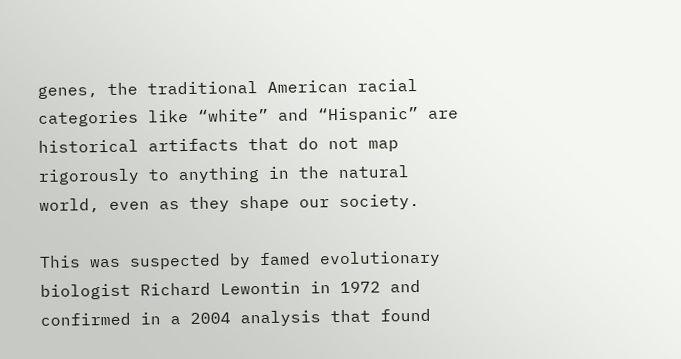genes, the traditional American racial categories like “white” and “Hispanic” are historical artifacts that do not map rigorously to anything in the natural world, even as they shape our society.

This was suspected by famed evolutionary biologist Richard Lewontin in 1972 and confirmed in a 2004 analysis that found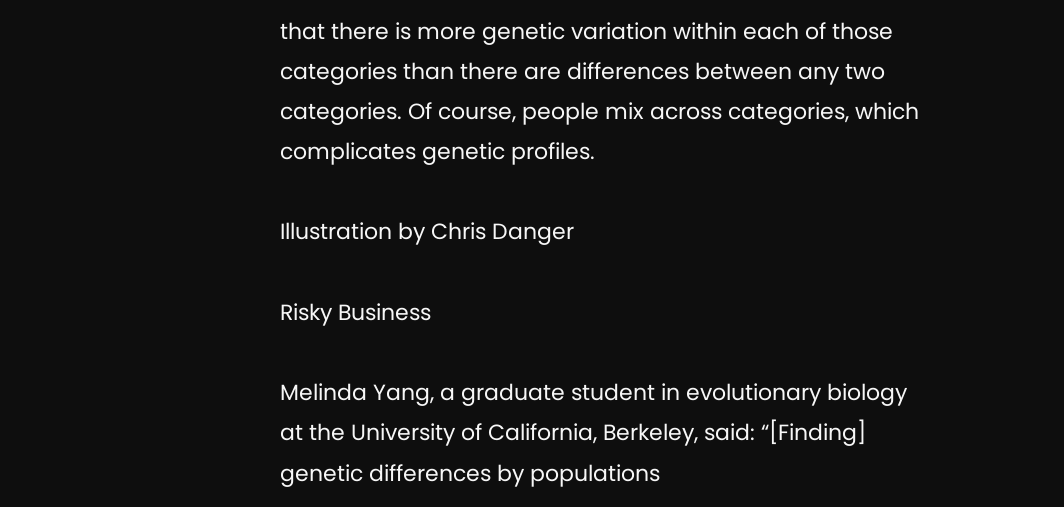that there is more genetic variation within each of those categories than there are differences between any two categories. Of course, people mix across categories, which complicates genetic profiles.

Illustration by Chris Danger

Risky Business

Melinda Yang, a graduate student in evolutionary biology at the University of California, Berkeley, said: “[Finding] genetic differences by populations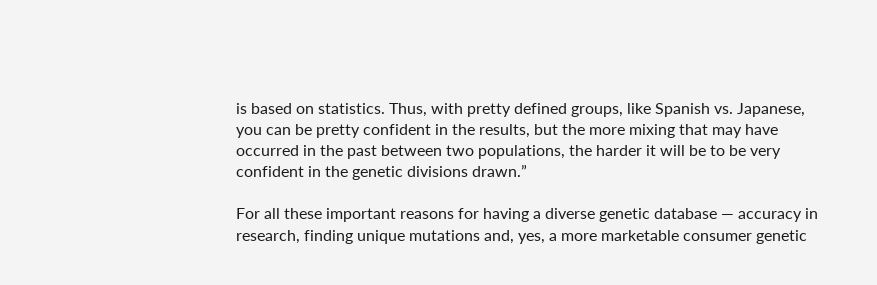is based on statistics. Thus, with pretty defined groups, like Spanish vs. Japanese, you can be pretty confident in the results, but the more mixing that may have occurred in the past between two populations, the harder it will be to be very confident in the genetic divisions drawn.”

For all these important reasons for having a diverse genetic database — accuracy in research, finding unique mutations and, yes, a more marketable consumer genetic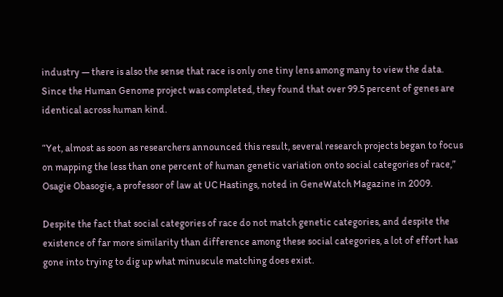industry — there is also the sense that race is only one tiny lens among many to view the data. Since the Human Genome project was completed, they found that over 99.5 percent of genes are identical across human kind.

“Yet, almost as soon as researchers announced this result, several research projects began to focus on mapping the less than one percent of human genetic variation onto social categories of race,” Osagie Obasogie, a professor of law at UC Hastings, noted in GeneWatch Magazine in 2009.

Despite the fact that social categories of race do not match genetic categories, and despite the existence of far more similarity than difference among these social categories, a lot of effort has gone into trying to dig up what minuscule matching does exist.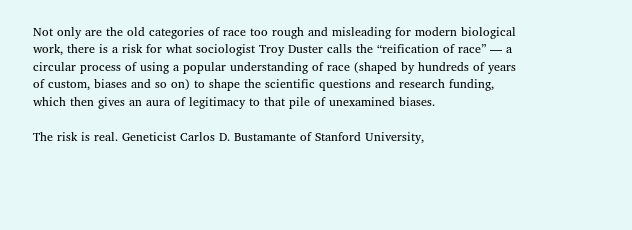Not only are the old categories of race too rough and misleading for modern biological work, there is a risk for what sociologist Troy Duster calls the “reification of race” — a circular process of using a popular understanding of race (shaped by hundreds of years of custom, biases and so on) to shape the scientific questions and research funding, which then gives an aura of legitimacy to that pile of unexamined biases.

The risk is real. Geneticist Carlos D. Bustamante of Stanford University,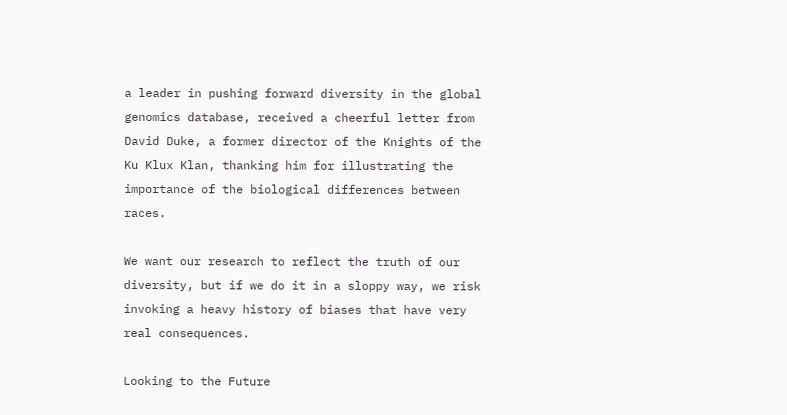a leader in pushing forward diversity in the global genomics database, received a cheerful letter from David Duke, a former director of the Knights of the Ku Klux Klan, thanking him for illustrating the importance of the biological differences between races.

We want our research to reflect the truth of our diversity, but if we do it in a sloppy way, we risk invoking a heavy history of biases that have very real consequences.

Looking to the Future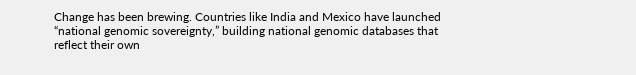Change has been brewing. Countries like India and Mexico have launched “national genomic sovereignty,” building national genomic databases that reflect their own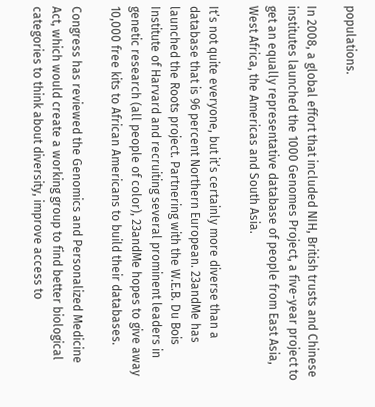populations.

In 2008, a global effort that included NIH, British trusts and Chinese institutes launched the 1000 Genomes Project, a five-year project to get an equally representative database of people from East Asia, West Africa, the Americas and South Asia.

It’s not quite everyone, but it’s certainly more diverse than a database that is 96 percent Northern European. 23andMe has launched the Roots project. Partnering with the W.E.B. Du Bois Institute of Harvard and recruiting several prominent leaders in genetic research (all people of color), 23andMe hopes to give away 10,000 free kits to African Americans to build their databases.

Congress has reviewed the Genomics and Personalized Medicine Act, which would create a working group to find better biological categories to think about diversity, improve access to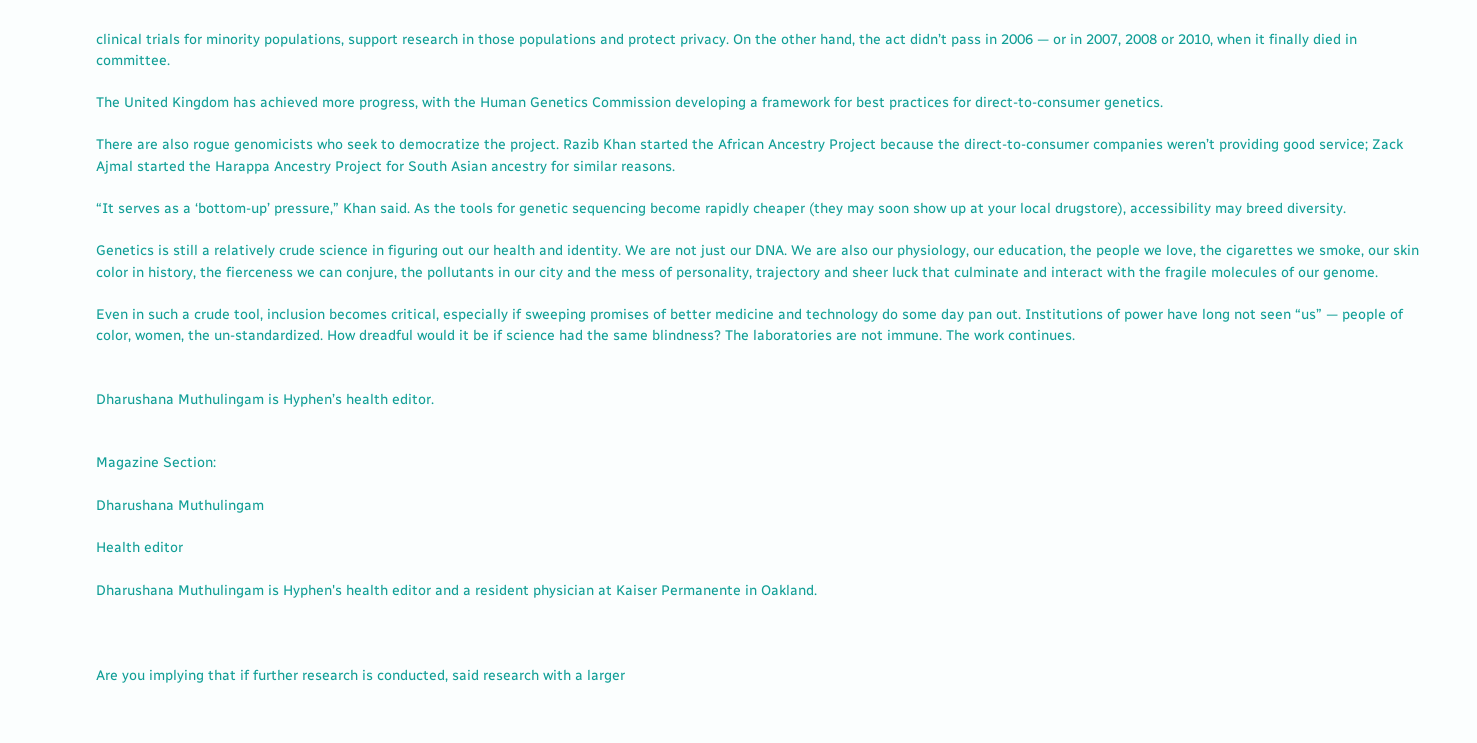clinical trials for minority populations, support research in those populations and protect privacy. On the other hand, the act didn’t pass in 2006 — or in 2007, 2008 or 2010, when it finally died in committee.

The United Kingdom has achieved more progress, with the Human Genetics Commission developing a framework for best practices for direct-to-consumer genetics.

There are also rogue genomicists who seek to democratize the project. Razib Khan started the African Ancestry Project because the direct-to-consumer companies weren’t providing good service; Zack Ajmal started the Harappa Ancestry Project for South Asian ancestry for similar reasons.

“It serves as a ‘bottom-up’ pressure,” Khan said. As the tools for genetic sequencing become rapidly cheaper (they may soon show up at your local drugstore), accessibility may breed diversity.

Genetics is still a relatively crude science in figuring out our health and identity. We are not just our DNA. We are also our physiology, our education, the people we love, the cigarettes we smoke, our skin color in history, the fierceness we can conjure, the pollutants in our city and the mess of personality, trajectory and sheer luck that culminate and interact with the fragile molecules of our genome.

Even in such a crude tool, inclusion becomes critical, especially if sweeping promises of better medicine and technology do some day pan out. Institutions of power have long not seen “us” — people of color, women, the un-standardized. How dreadful would it be if science had the same blindness? The laboratories are not immune. The work continues.


Dharushana Muthulingam is Hyphen’s health editor.


Magazine Section:

Dharushana Muthulingam

Health editor

Dharushana Muthulingam is Hyphen's health editor and a resident physician at Kaiser Permanente in Oakland.



Are you implying that if further research is conducted, said research with a larger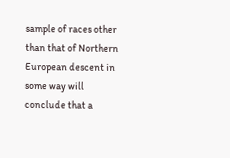sample of races other than that of Northern European descent in some way will conclude that a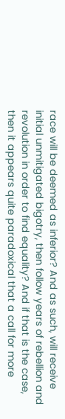race will be deemed as inferior? And as such, will receive initial unmitigated bigotry, then follow years of rebellion and revolution in order to find equality? And if that is the case, then it appears quite paradoxical that a call for more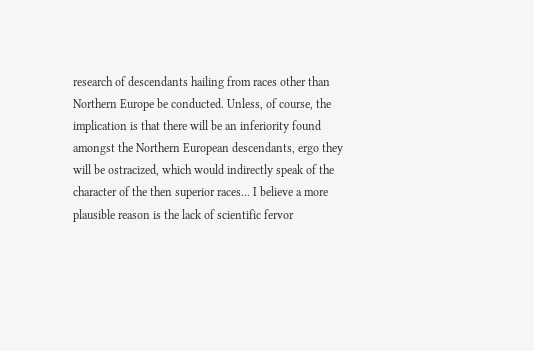research of descendants hailing from races other than Northern Europe be conducted. Unless, of course, the implication is that there will be an inferiority found amongst the Northern European descendants, ergo they will be ostracized, which would indirectly speak of the character of the then superior races... I believe a more plausible reason is the lack of scientific fervor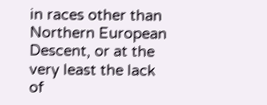in races other than Northern European Descent, or at the very least the lack of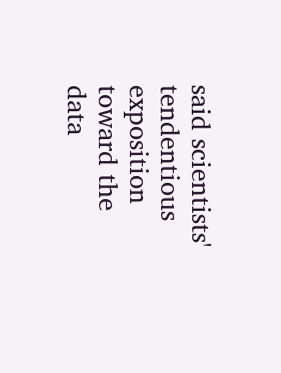said scientists' tendentious exposition toward the data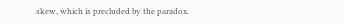skew, which is precluded by the paradox.